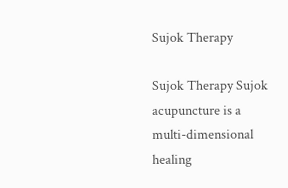Sujok Therapy

Sujok Therapy Sujok acupuncture is a multi-dimensional healing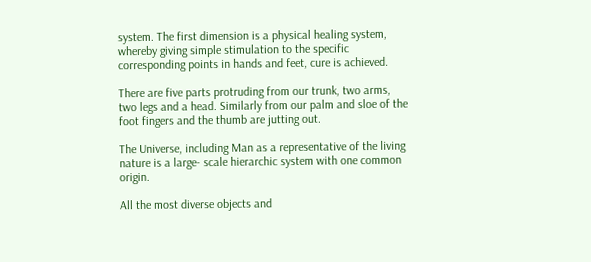system. The first dimension is a physical healing system, whereby giving simple stimulation to the specific corresponding points in hands and feet, cure is achieved.

There are five parts protruding from our trunk, two arms, two legs and a head. Similarly from our palm and sloe of the foot fingers and the thumb are jutting out.

The Universe, including Man as a representative of the living nature is a large- scale hierarchic system with one common origin.

All the most diverse objects and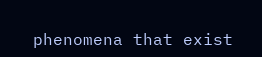phenomena that exist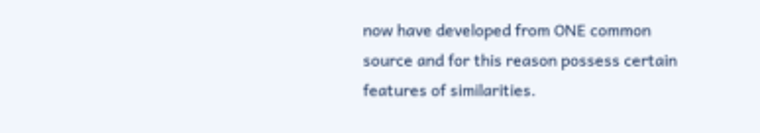now have developed from ONE common source and for this reason possess certain features of similarities.